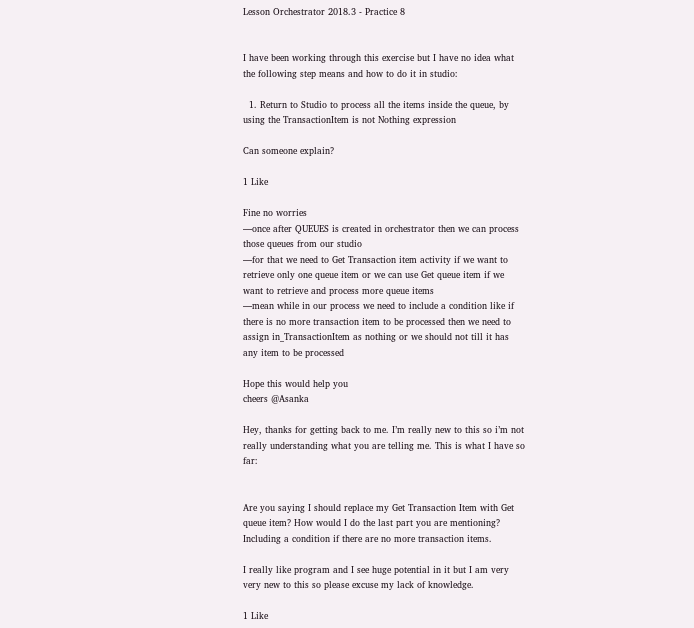Lesson Orchestrator 2018.3 - Practice 8


I have been working through this exercise but I have no idea what the following step means and how to do it in studio:

  1. Return to Studio to process all the items inside the queue, by using the TransactionItem is not Nothing expression

Can someone explain?

1 Like

Fine no worries
—once after QUEUES is created in orchestrator then we can process those queues from our studio
—for that we need to Get Transaction item activity if we want to retrieve only one queue item or we can use Get queue item if we want to retrieve and process more queue items
—mean while in our process we need to include a condition like if there is no more transaction item to be processed then we need to assign in_TransactionItem as nothing or we should not till it has any item to be processed

Hope this would help you
cheers @Asanka

Hey, thanks for getting back to me. I’m really new to this so i’m not really understanding what you are telling me. This is what I have so far:


Are you saying I should replace my Get Transaction Item with Get queue item? How would I do the last part you are mentioning? Including a condition if there are no more transaction items.

I really like program and I see huge potential in it but I am very very new to this so please excuse my lack of knowledge.

1 Like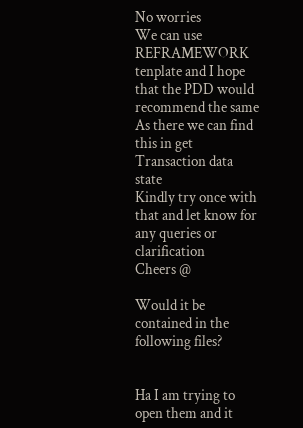No worries
We can use REFRAMEWORK tenplate and I hope that the PDD would recommend the same
As there we can find this in get Transaction data state
Kindly try once with that and let know for any queries or clarification
Cheers @

Would it be contained in the following files?


Ha I am trying to open them and it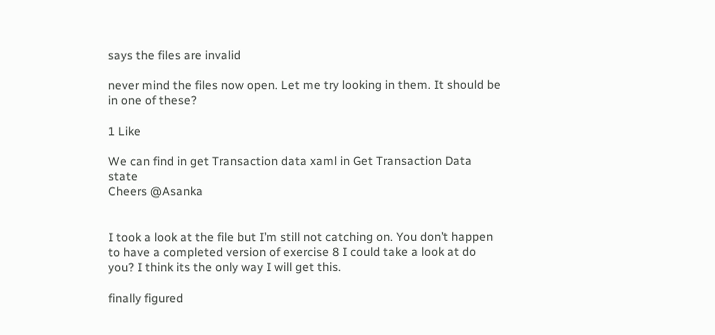says the files are invalid

never mind the files now open. Let me try looking in them. It should be in one of these?

1 Like

We can find in get Transaction data xaml in Get Transaction Data state
Cheers @Asanka


I took a look at the file but I’m still not catching on. You don’t happen to have a completed version of exercise 8 I could take a look at do you? I think its the only way I will get this.

finally figured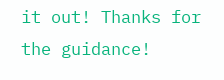it out! Thanks for the guidance!